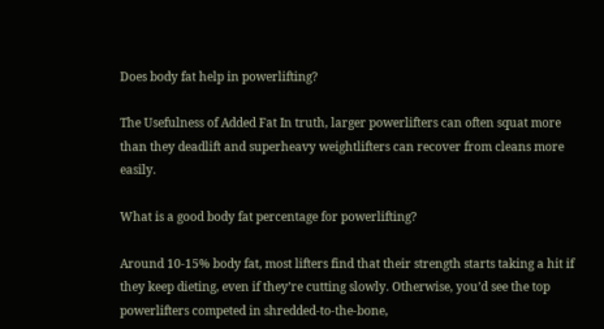Does body fat help in powerlifting?

The Usefulness of Added Fat In truth, larger powerlifters can often squat more than they deadlift and superheavy weightlifters can recover from cleans more easily.

What is a good body fat percentage for powerlifting?

Around 10-15% body fat, most lifters find that their strength starts taking a hit if they keep dieting, even if they’re cutting slowly. Otherwise, you’d see the top powerlifters competed in shredded-to-the-bone,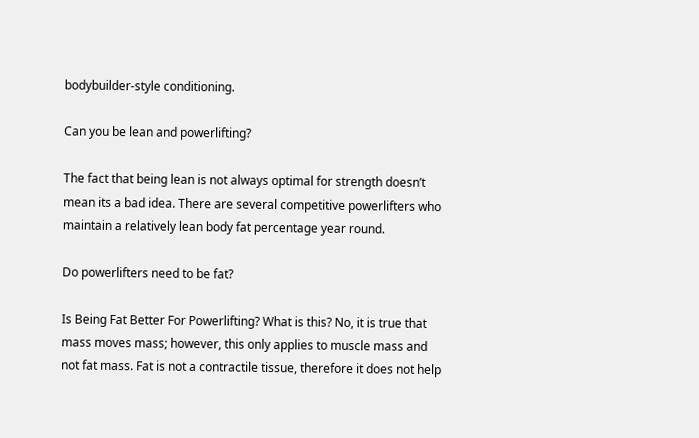bodybuilder-style conditioning.

Can you be lean and powerlifting?

The fact that being lean is not always optimal for strength doesn’t mean its a bad idea. There are several competitive powerlifters who maintain a relatively lean body fat percentage year round.

Do powerlifters need to be fat?

Is Being Fat Better For Powerlifting? What is this? No, it is true that mass moves mass; however, this only applies to muscle mass and not fat mass. Fat is not a contractile tissue, therefore it does not help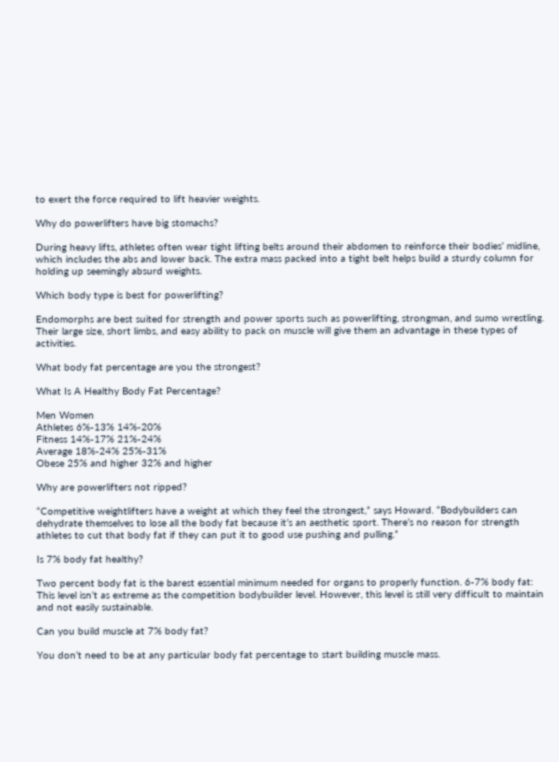to exert the force required to lift heavier weights.

Why do powerlifters have big stomachs?

During heavy lifts, athletes often wear tight lifting belts around their abdomen to reinforce their bodies’ midline, which includes the abs and lower back. The extra mass packed into a tight belt helps build a sturdy column for holding up seemingly absurd weights.

Which body type is best for powerlifting?

Endomorphs are best suited for strength and power sports such as powerlifting, strongman, and sumo wrestling. Their large size, short limbs, and easy ability to pack on muscle will give them an advantage in these types of activities.

What body fat percentage are you the strongest?

What Is A Healthy Body Fat Percentage?

Men Women
Athletes 6%-13% 14%-20%
Fitness 14%-17% 21%-24%
Average 18%-24% 25%-31%
Obese 25% and higher 32% and higher

Why are powerlifters not ripped?

“Competitive weightlifters have a weight at which they feel the strongest,” says Howard. “Bodybuilders can dehydrate themselves to lose all the body fat because it’s an aesthetic sport. There’s no reason for strength athletes to cut that body fat if they can put it to good use pushing and pulling.”

Is 7% body fat healthy?

Two percent body fat is the barest essential minimum needed for organs to properly function. 6-7% body fat: This level isn’t as extreme as the competition bodybuilder level. However, this level is still very difficult to maintain and not easily sustainable.

Can you build muscle at 7% body fat?

You don’t need to be at any particular body fat percentage to start building muscle mass.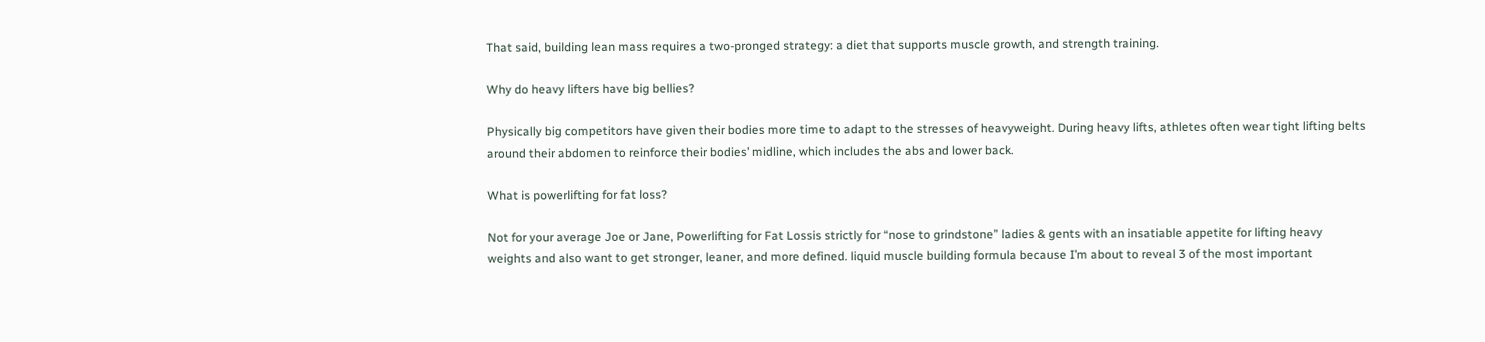That said, building lean mass requires a two-pronged strategy: a diet that supports muscle growth, and strength training.

Why do heavy lifters have big bellies?

Physically big competitors have given their bodies more time to adapt to the stresses of heavyweight. During heavy lifts, athletes often wear tight lifting belts around their abdomen to reinforce their bodies’ midline, which includes the abs and lower back.

What is powerlifting for fat loss?

Not for your average Joe or Jane, Powerlifting for Fat Lossis strictly for “nose to grindstone” ladies & gents with an insatiable appetite for lifting heavy weights and also want to get stronger, leaner, and more defined. liquid muscle building formula because I’m about to reveal 3 of the most important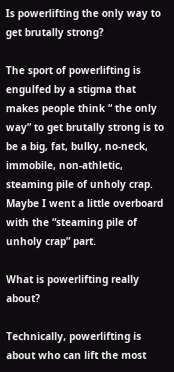Is powerlifting the only way to get brutally strong?

The sport of powerlifting is engulfed by a stigma that makes people think “ the only way” to get brutally strong is to be a big, fat, bulky, no-neck, immobile, non-athletic, steaming pile of unholy crap. Maybe I went a little overboard with the “steaming pile of unholy crap” part.

What is powerlifting really about?

Technically, powerlifting is about who can lift the most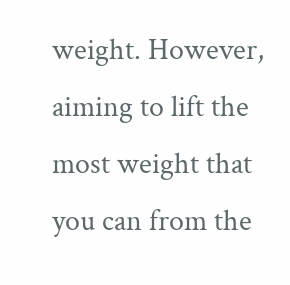weight. However, aiming to lift the most weight that you can from the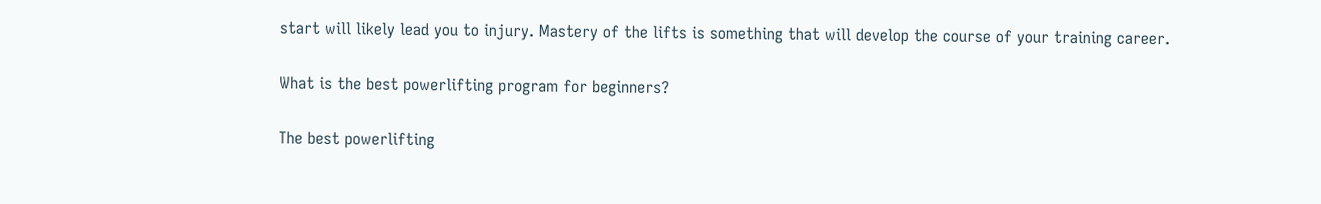start will likely lead you to injury. Mastery of the lifts is something that will develop the course of your training career.

What is the best powerlifting program for beginners?

The best powerlifting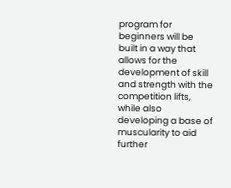program for beginners will be built in a way that allows for the development of skill and strength with the competition lifts, while also developing a base of muscularity to aid further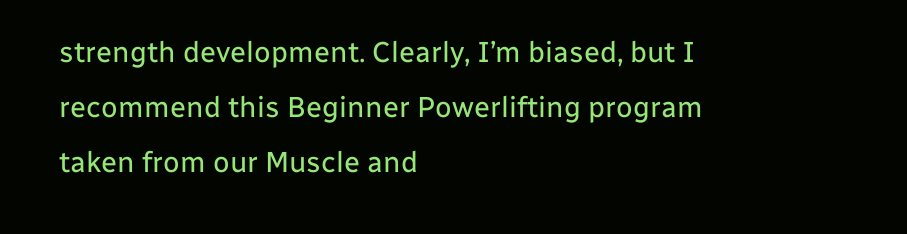strength development. Clearly, I’m biased, but I recommend this Beginner Powerlifting program taken from our Muscle and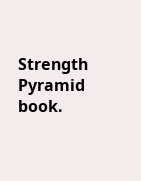Strength Pyramid book.